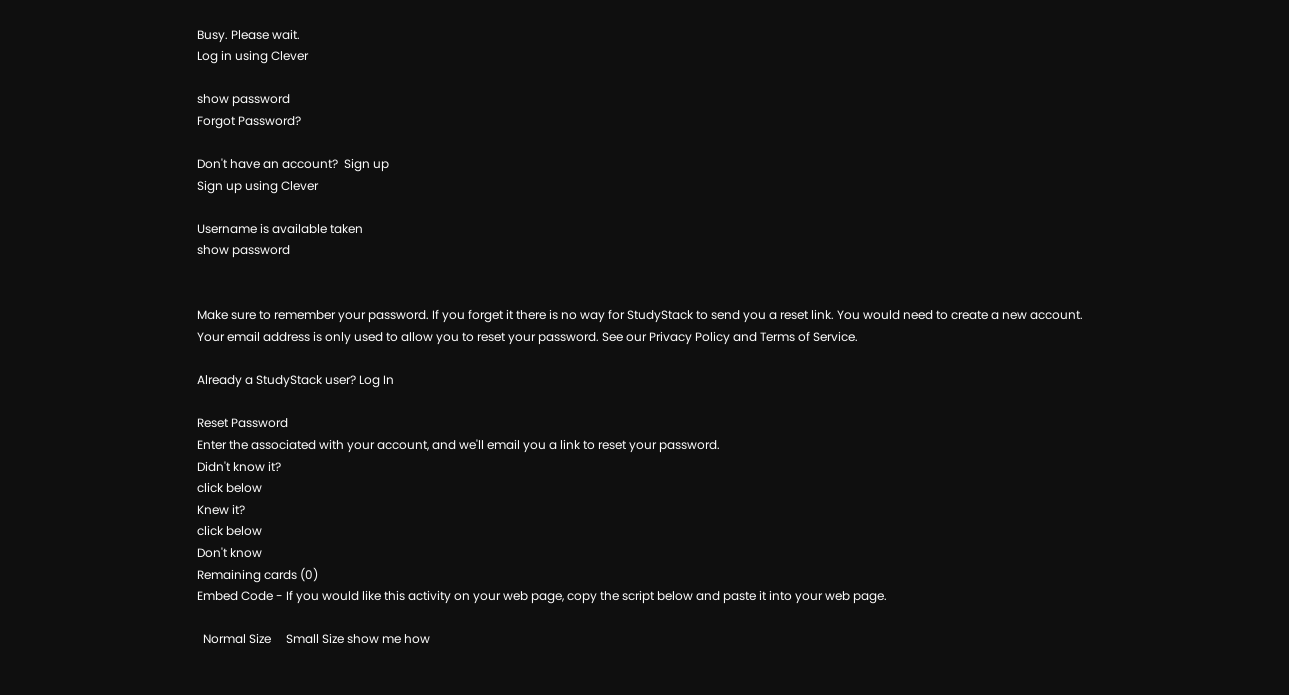Busy. Please wait.
Log in using Clever

show password
Forgot Password?

Don't have an account?  Sign up
Sign up using Clever

Username is available taken
show password


Make sure to remember your password. If you forget it there is no way for StudyStack to send you a reset link. You would need to create a new account.
Your email address is only used to allow you to reset your password. See our Privacy Policy and Terms of Service.

Already a StudyStack user? Log In

Reset Password
Enter the associated with your account, and we'll email you a link to reset your password.
Didn't know it?
click below
Knew it?
click below
Don't know
Remaining cards (0)
Embed Code - If you would like this activity on your web page, copy the script below and paste it into your web page.

  Normal Size     Small Size show me how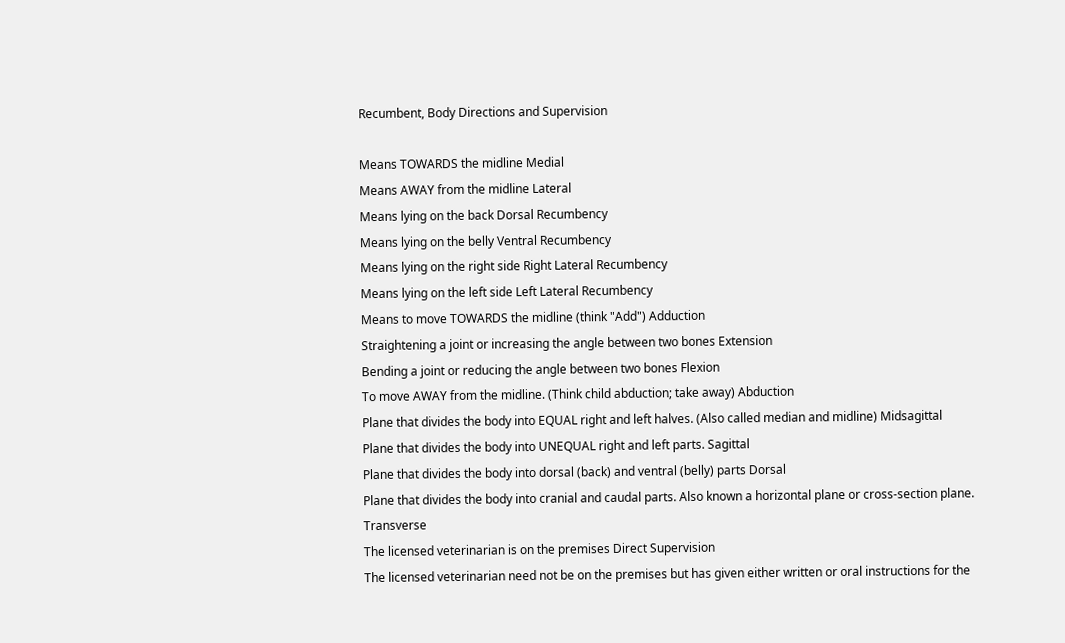Recumbent, Body Directions and Supervision

Means TOWARDS the midline Medial
Means AWAY from the midline Lateral
Means lying on the back Dorsal Recumbency
Means lying on the belly Ventral Recumbency
Means lying on the right side Right Lateral Recumbency
Means lying on the left side Left Lateral Recumbency
Means to move TOWARDS the midline (think "Add") Adduction
Straightening a joint or increasing the angle between two bones Extension
Bending a joint or reducing the angle between two bones Flexion
To move AWAY from the midline. (Think child abduction; take away) Abduction
Plane that divides the body into EQUAL right and left halves. (Also called median and midline) Midsagittal
Plane that divides the body into UNEQUAL right and left parts. Sagittal
Plane that divides the body into dorsal (back) and ventral (belly) parts Dorsal
Plane that divides the body into cranial and caudal parts. Also known a horizontal plane or cross-section plane. Transverse
The licensed veterinarian is on the premises Direct Supervision
The licensed veterinarian need not be on the premises but has given either written or oral instructions for the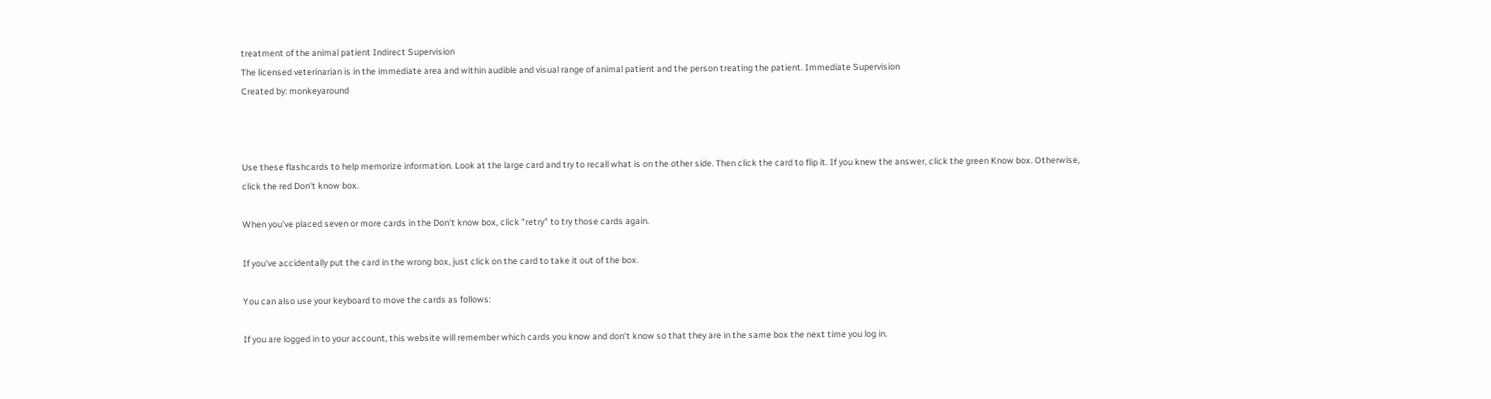treatment of the animal patient Indirect Supervision
The licensed veterinarian is in the immediate area and within audible and visual range of animal patient and the person treating the patient. Immediate Supervision
Created by: monkeyaround



Use these flashcards to help memorize information. Look at the large card and try to recall what is on the other side. Then click the card to flip it. If you knew the answer, click the green Know box. Otherwise, click the red Don't know box.

When you've placed seven or more cards in the Don't know box, click "retry" to try those cards again.

If you've accidentally put the card in the wrong box, just click on the card to take it out of the box.

You can also use your keyboard to move the cards as follows:

If you are logged in to your account, this website will remember which cards you know and don't know so that they are in the same box the next time you log in.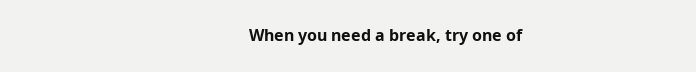When you need a break, try one of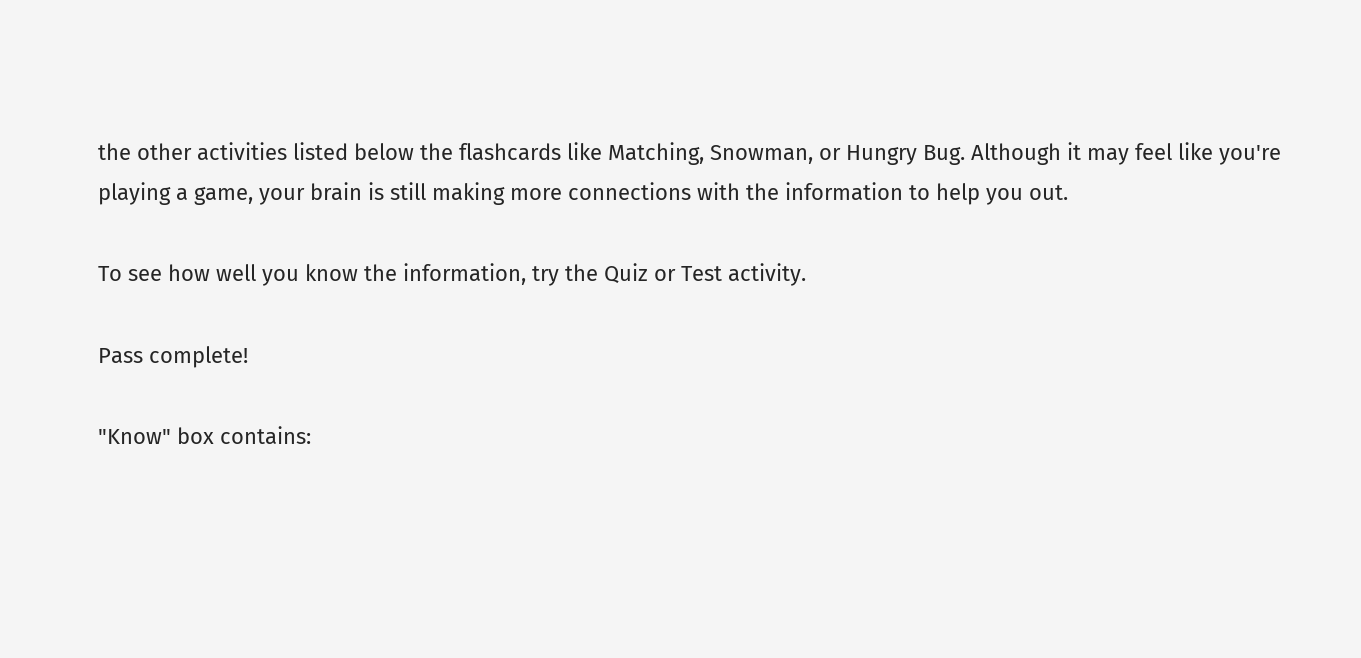the other activities listed below the flashcards like Matching, Snowman, or Hungry Bug. Although it may feel like you're playing a game, your brain is still making more connections with the information to help you out.

To see how well you know the information, try the Quiz or Test activity.

Pass complete!

"Know" box contains: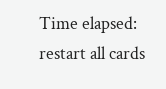Time elapsed:
restart all cards